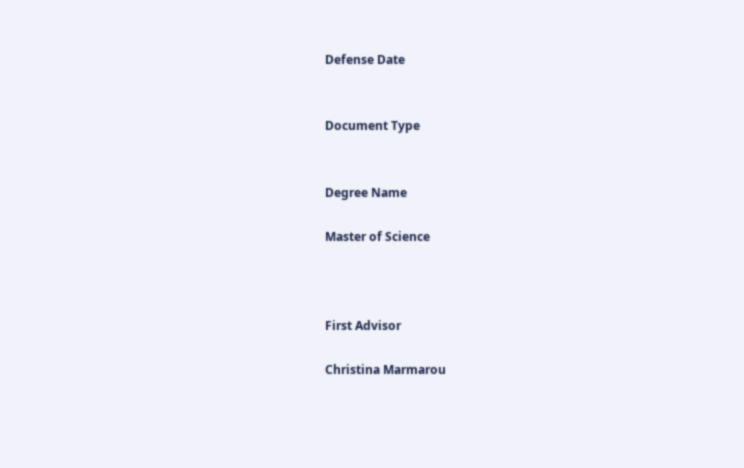Defense Date


Document Type


Degree Name

Master of Science



First Advisor

Christina Marmarou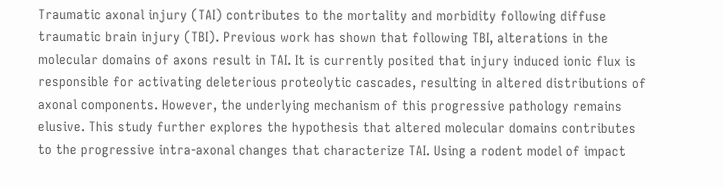Traumatic axonal injury (TAI) contributes to the mortality and morbidity following diffuse traumatic brain injury (TBI). Previous work has shown that following TBI, alterations in the molecular domains of axons result in TAI. It is currently posited that injury induced ionic flux is responsible for activating deleterious proteolytic cascades, resulting in altered distributions of axonal components. However, the underlying mechanism of this progressive pathology remains elusive. This study further explores the hypothesis that altered molecular domains contributes to the progressive intra-axonal changes that characterize TAI. Using a rodent model of impact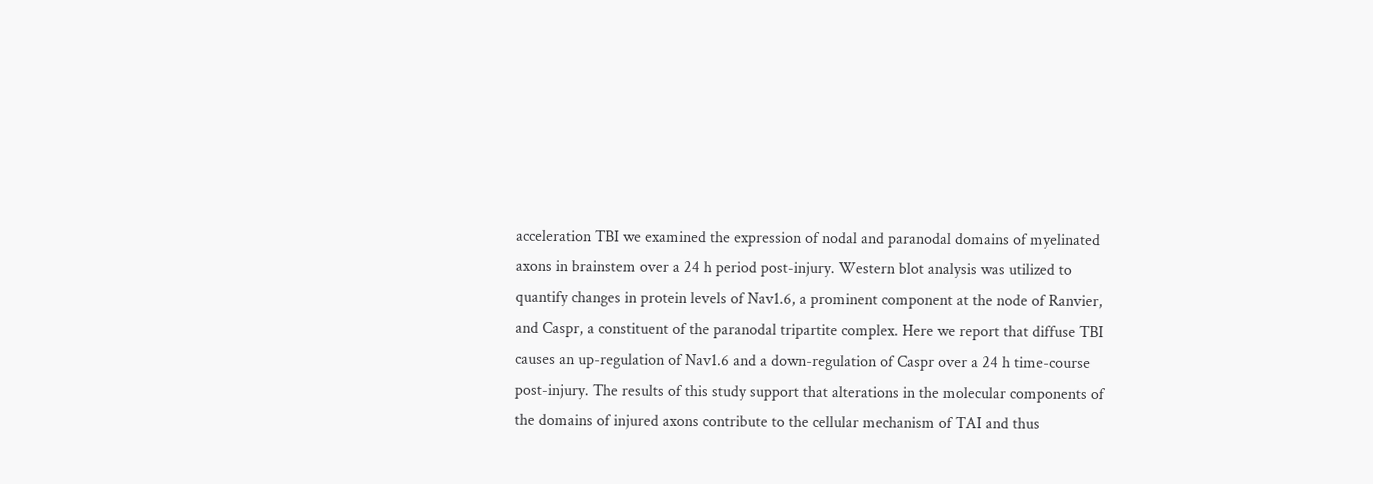acceleration TBI we examined the expression of nodal and paranodal domains of myelinated axons in brainstem over a 24 h period post-injury. Western blot analysis was utilized to quantify changes in protein levels of Nav1.6, a prominent component at the node of Ranvier, and Caspr, a constituent of the paranodal tripartite complex. Here we report that diffuse TBI causes an up-regulation of Nav1.6 and a down-regulation of Caspr over a 24 h time-course post-injury. The results of this study support that alterations in the molecular components of the domains of injured axons contribute to the cellular mechanism of TAI and thus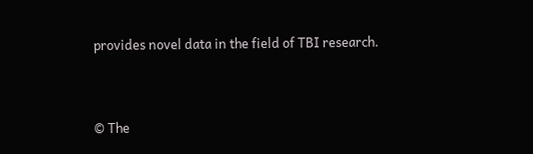provides novel data in the field of TBI research.


© The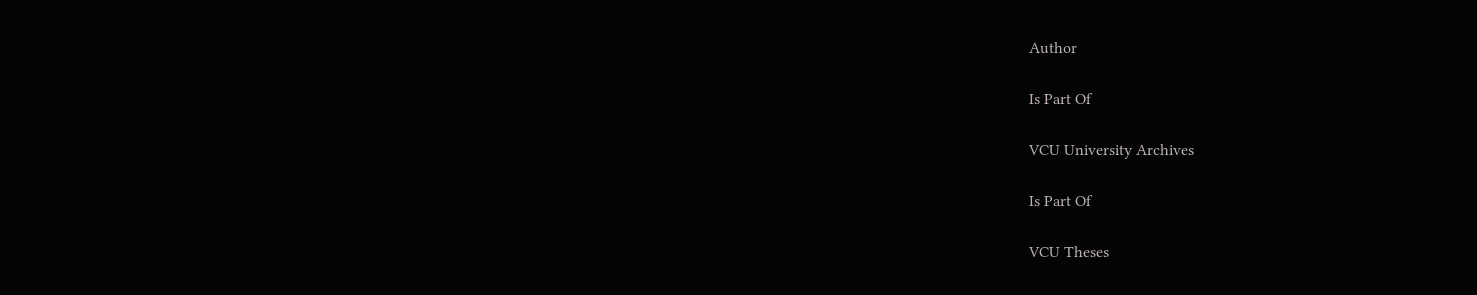Author

Is Part Of

VCU University Archives

Is Part Of

VCU Theses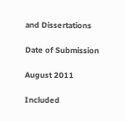and Dissertations

Date of Submission

August 2011

Included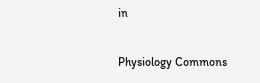in

Physiology Commons